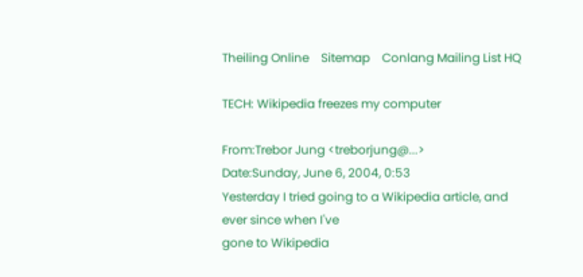Theiling Online    Sitemap    Conlang Mailing List HQ

TECH: Wikipedia freezes my computer

From:Trebor Jung <treborjung@...>
Date:Sunday, June 6, 2004, 0:53
Yesterday I tried going to a Wikipedia article, and ever since when I've
gone to Wikipedia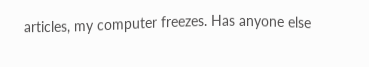articles, my computer freezes. Has anyone else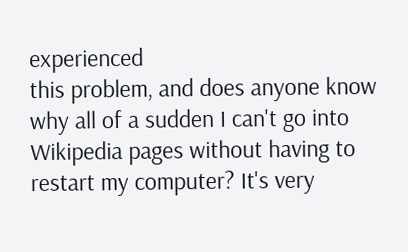experienced
this problem, and does anyone know why all of a sudden I can't go into
Wikipedia pages without having to restart my computer? It's very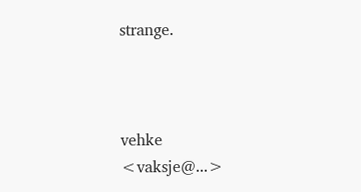strange.



vehke <vaksje@...>